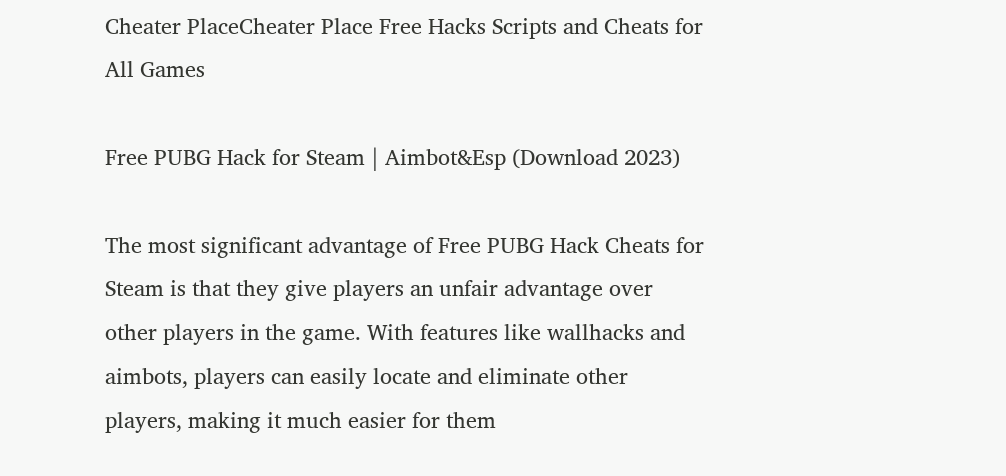Cheater PlaceCheater Place Free Hacks Scripts and Cheats for All Games

Free PUBG Hack for Steam | Aimbot&Esp (Download 2023)

The most significant advantage of Free PUBG Hack Cheats for Steam is that they give players an unfair advantage over other players in the game. With features like wallhacks and aimbots, players can easily locate and eliminate other players, making it much easier for them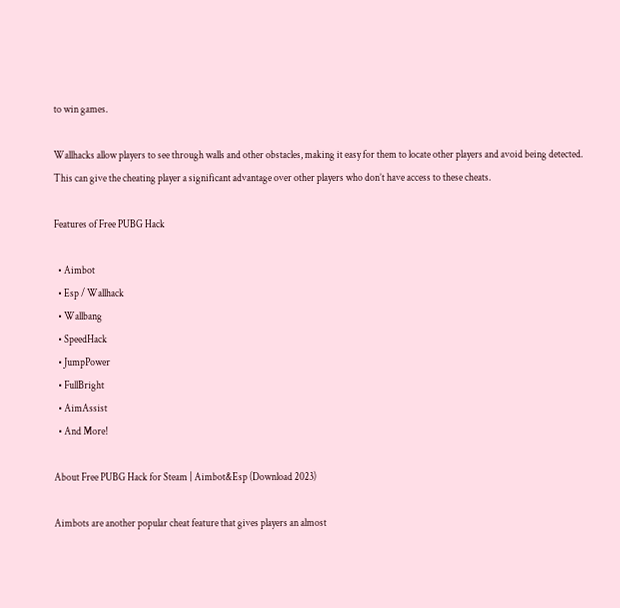to win games.

Wallhacks allow players to see through walls and other obstacles, making it easy for them to locate other players and avoid being detected. This can give the cheating player a significant advantage over other players who don’t have access to these cheats.

Features of Free PUBG Hack

  • Aimbot
  • Esp / Wallhack
  • Wallbang
  • SpeedHack
  • JumpPower
  • FullBright
  • AimAssist
  • And More!

About Free PUBG Hack for Steam | Aimbot&Esp (Download 2023)

Aimbots are another popular cheat feature that gives players an almost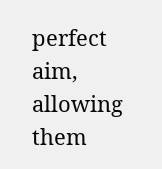perfect aim, allowing them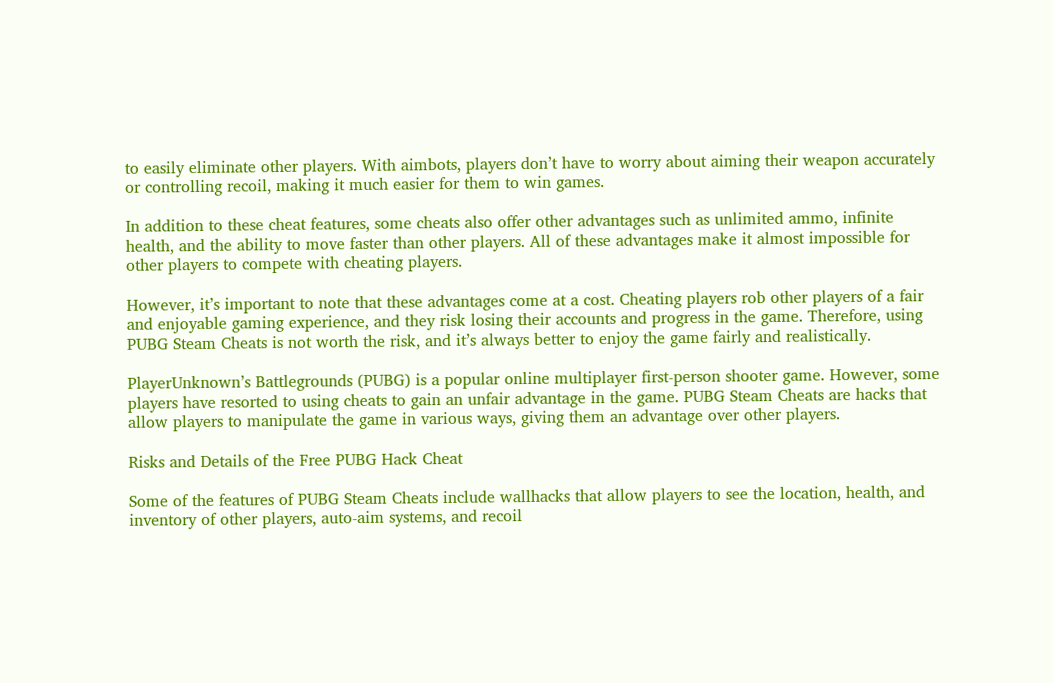to easily eliminate other players. With aimbots, players don’t have to worry about aiming their weapon accurately or controlling recoil, making it much easier for them to win games.

In addition to these cheat features, some cheats also offer other advantages such as unlimited ammo, infinite health, and the ability to move faster than other players. All of these advantages make it almost impossible for other players to compete with cheating players.

However, it’s important to note that these advantages come at a cost. Cheating players rob other players of a fair and enjoyable gaming experience, and they risk losing their accounts and progress in the game. Therefore, using PUBG Steam Cheats is not worth the risk, and it’s always better to enjoy the game fairly and realistically.

PlayerUnknown’s Battlegrounds (PUBG) is a popular online multiplayer first-person shooter game. However, some players have resorted to using cheats to gain an unfair advantage in the game. PUBG Steam Cheats are hacks that allow players to manipulate the game in various ways, giving them an advantage over other players.

Risks and Details of the Free PUBG Hack Cheat

Some of the features of PUBG Steam Cheats include wallhacks that allow players to see the location, health, and inventory of other players, auto-aim systems, and recoil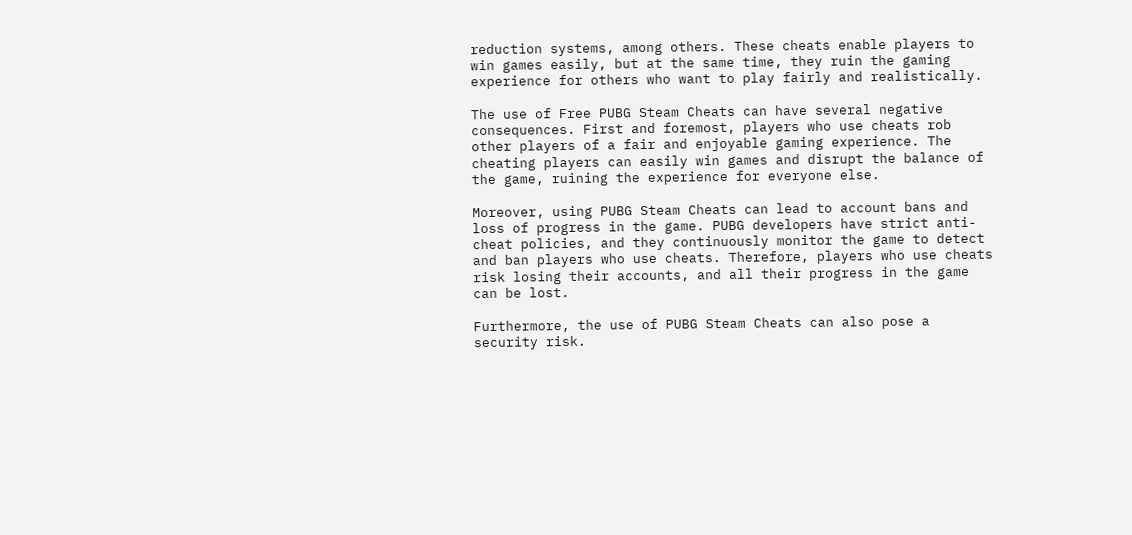reduction systems, among others. These cheats enable players to win games easily, but at the same time, they ruin the gaming experience for others who want to play fairly and realistically.

The use of Free PUBG Steam Cheats can have several negative consequences. First and foremost, players who use cheats rob other players of a fair and enjoyable gaming experience. The cheating players can easily win games and disrupt the balance of the game, ruining the experience for everyone else.

Moreover, using PUBG Steam Cheats can lead to account bans and loss of progress in the game. PUBG developers have strict anti-cheat policies, and they continuously monitor the game to detect and ban players who use cheats. Therefore, players who use cheats risk losing their accounts, and all their progress in the game can be lost.

Furthermore, the use of PUBG Steam Cheats can also pose a security risk.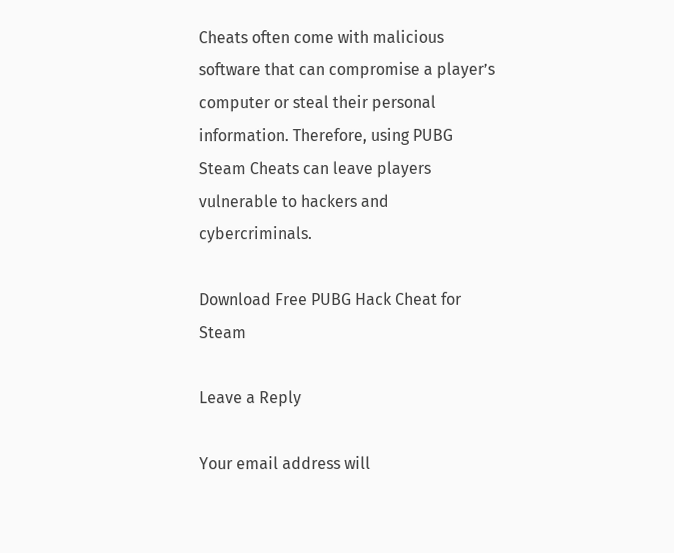Cheats often come with malicious software that can compromise a player’s computer or steal their personal information. Therefore, using PUBG Steam Cheats can leave players vulnerable to hackers and cybercriminals.

Download Free PUBG Hack Cheat for Steam

Leave a Reply

Your email address will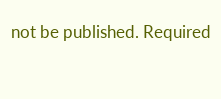not be published. Required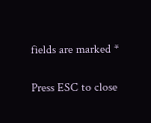fields are marked *

Press ESC to close